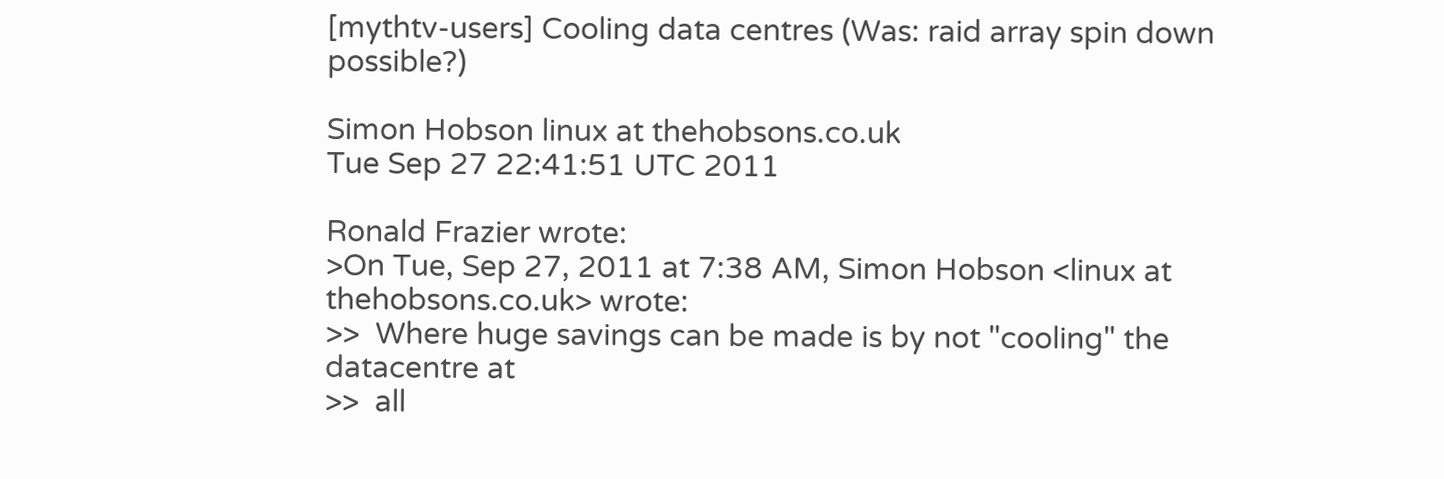[mythtv-users] Cooling data centres (Was: raid array spin down possible?)

Simon Hobson linux at thehobsons.co.uk
Tue Sep 27 22:41:51 UTC 2011

Ronald Frazier wrote:
>On Tue, Sep 27, 2011 at 7:38 AM, Simon Hobson <linux at thehobsons.co.uk> wrote:
>>  Where huge savings can be made is by not "cooling" the datacentre at
>>  all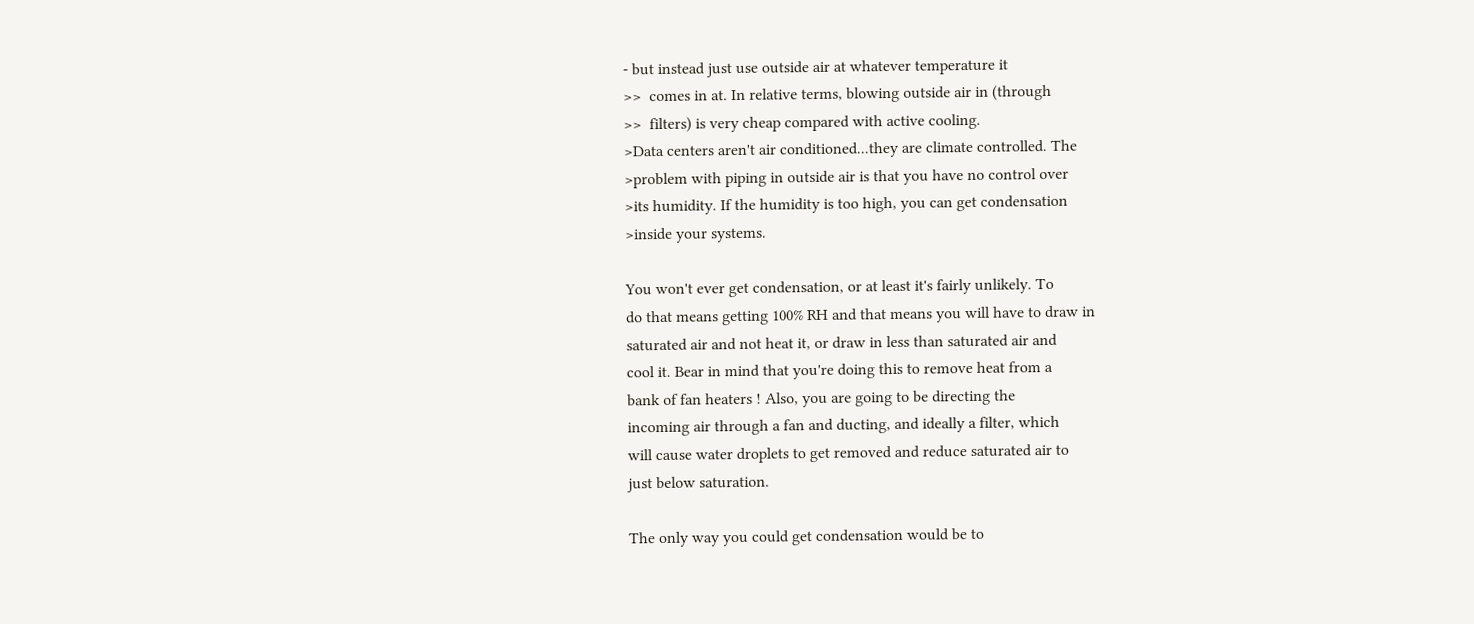- but instead just use outside air at whatever temperature it
>>  comes in at. In relative terms, blowing outside air in (through
>>  filters) is very cheap compared with active cooling.
>Data centers aren't air conditioned...they are climate controlled. The
>problem with piping in outside air is that you have no control over
>its humidity. If the humidity is too high, you can get condensation
>inside your systems.

You won't ever get condensation, or at least it's fairly unlikely. To
do that means getting 100% RH and that means you will have to draw in
saturated air and not heat it, or draw in less than saturated air and
cool it. Bear in mind that you're doing this to remove heat from a
bank of fan heaters ! Also, you are going to be directing the
incoming air through a fan and ducting, and ideally a filter, which
will cause water droplets to get removed and reduce saturated air to
just below saturation.

The only way you could get condensation would be to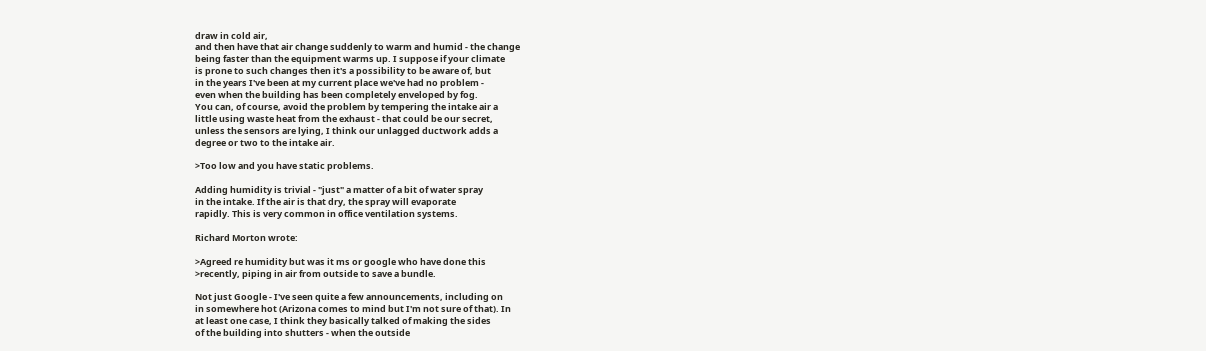draw in cold air,
and then have that air change suddenly to warm and humid - the change
being faster than the equipment warms up. I suppose if your climate
is prone to such changes then it's a possibility to be aware of, but
in the years I've been at my current place we've had no problem -
even when the building has been completely enveloped by fog.
You can, of course, avoid the problem by tempering the intake air a
little using waste heat from the exhaust - that could be our secret,
unless the sensors are lying, I think our unlagged ductwork adds a
degree or two to the intake air.

>Too low and you have static problems.

Adding humidity is trivial - "just" a matter of a bit of water spray
in the intake. If the air is that dry, the spray will evaporate
rapidly. This is very common in office ventilation systems.

Richard Morton wrote:

>Agreed re humidity but was it ms or google who have done this
>recently, piping in air from outside to save a bundle.

Not just Google - I've seen quite a few announcements, including on
in somewhere hot (Arizona comes to mind but I'm not sure of that). In
at least one case, I think they basically talked of making the sides
of the building into shutters - when the outside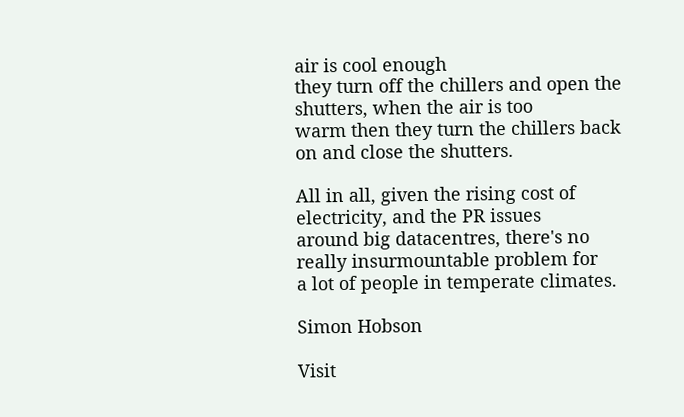air is cool enough
they turn off the chillers and open the shutters, when the air is too
warm then they turn the chillers back on and close the shutters.

All in all, given the rising cost of electricity, and the PR issues
around big datacentres, there's no really insurmountable problem for
a lot of people in temperate climates.

Simon Hobson

Visit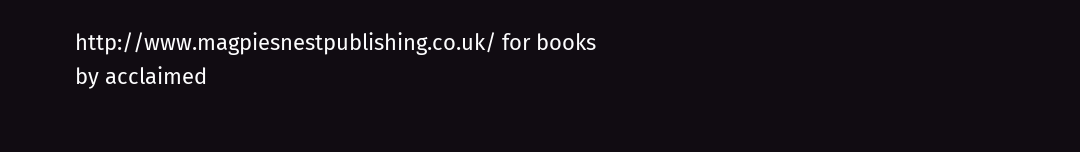http://www.magpiesnestpublishing.co.uk/ for books by acclaimed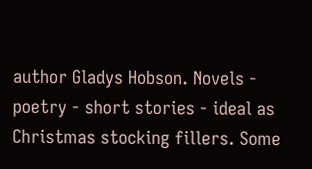author Gladys Hobson. Novels - poetry - short stories - ideal as
Christmas stocking fillers. Some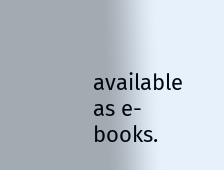available as e-books.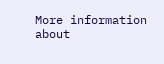More information about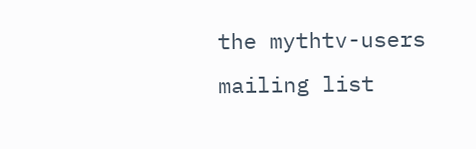the mythtv-users mailing list